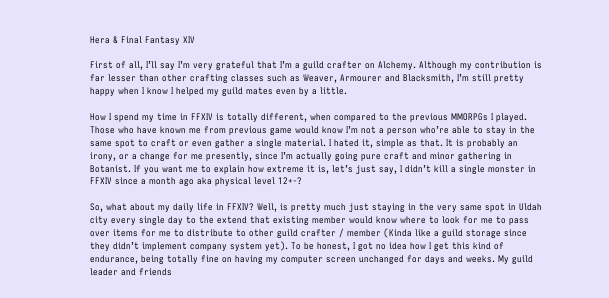Hera & Final Fantasy XIV

First of all, I’ll say I’m very grateful that I’m a guild crafter on Alchemy. Although my contribution is far lesser than other crafting classes such as Weaver, Armourer and Blacksmith, I’m still pretty happy when I know I helped my guild mates even by a little.

How I spend my time in FFXIV is totally different, when compared to the previous MMORPGs I played. Those who have known me from previous game would know I’m not a person who’re able to stay in the same spot to craft or even gather a single material. I hated it, simple as that. It is probably an irony, or a change for me presently, since I’m actually going pure craft and minor gathering in Botanist. If you want me to explain how extreme it is, let’s just say, I didn’t kill a single monster in FFXIV since a month ago aka physical level 12+-?

So, what about my daily life in FFXIV? Well, is pretty much just staying in the very same spot in Uldah city every single day to the extend that existing member would know where to look for me to pass over items for me to distribute to other guild crafter / member (Kinda like a guild storage since they didn’t implement company system yet). To be honest, I got no idea how I get this kind of endurance, being totally fine on having my computer screen unchanged for days and weeks. My guild leader and friends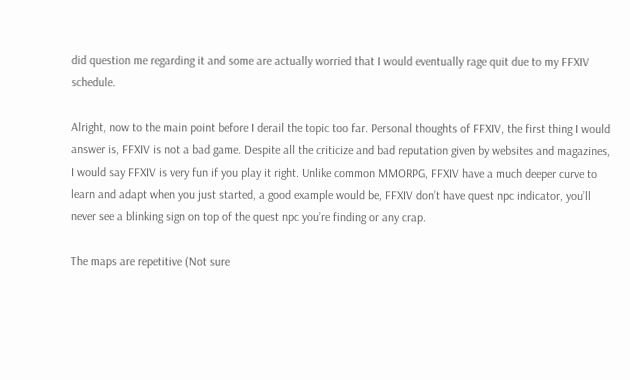did question me regarding it and some are actually worried that I would eventually rage quit due to my FFXIV schedule.

Alright, now to the main point before I derail the topic too far. Personal thoughts of FFXIV, the first thing I would answer is, FFXIV is not a bad game. Despite all the criticize and bad reputation given by websites and magazines, I would say FFXIV is very fun if you play it right. Unlike common MMORPG, FFXIV have a much deeper curve to learn and adapt when you just started, a good example would be, FFXIV don’t have quest npc indicator, you’ll never see a blinking sign on top of the quest npc you’re finding or any crap.

The maps are repetitive (Not sure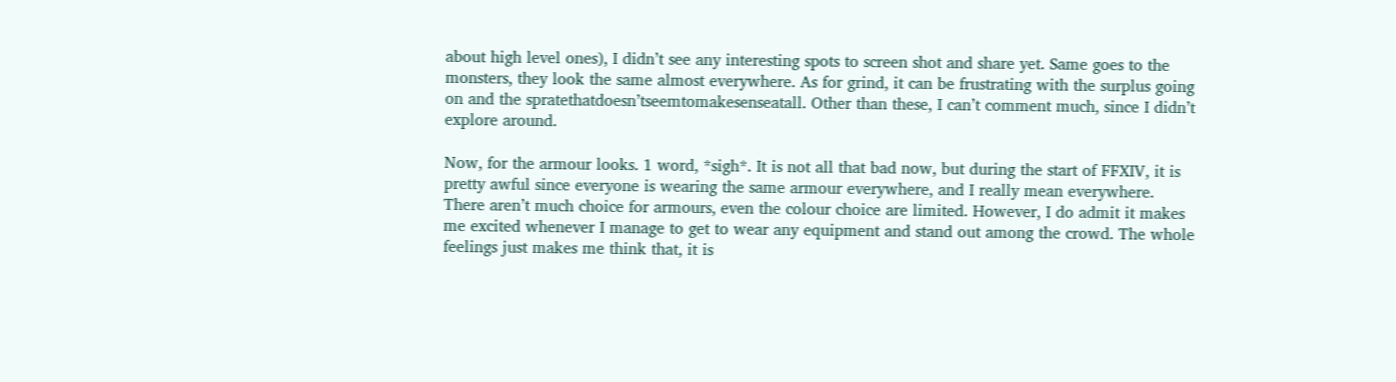about high level ones), I didn’t see any interesting spots to screen shot and share yet. Same goes to the monsters, they look the same almost everywhere. As for grind, it can be frustrating with the surplus going on and the spratethatdoesn’tseemtomakesenseatall. Other than these, I can’t comment much, since I didn’t explore around.

Now, for the armour looks. 1 word, *sigh*. It is not all that bad now, but during the start of FFXIV, it is pretty awful since everyone is wearing the same armour everywhere, and I really mean everywhere. There aren’t much choice for armours, even the colour choice are limited. However, I do admit it makes me excited whenever I manage to get to wear any equipment and stand out among the crowd. The whole feelings just makes me think that, it is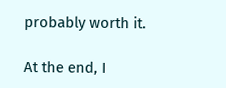probably worth it.

At the end, I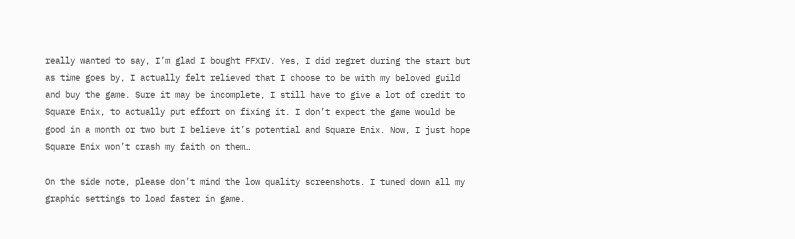really wanted to say, I’m glad I bought FFXIV. Yes, I did regret during the start but as time goes by, I actually felt relieved that I choose to be with my beloved guild and buy the game. Sure it may be incomplete, I still have to give a lot of credit to Square Enix, to actually put effort on fixing it. I don’t expect the game would be good in a month or two but I believe it’s potential and Square Enix. Now, I just hope Square Enix won’t crash my faith on them…

On the side note, please don’t mind the low quality screenshots. I tuned down all my graphic settings to load faster in game.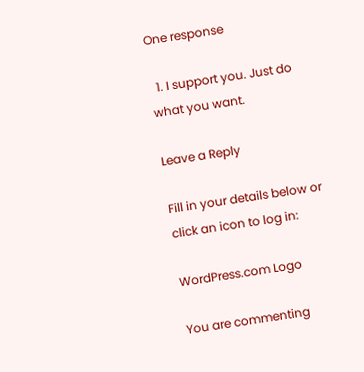One response

  1. I support you. Just do what you want.

Leave a Reply

Fill in your details below or click an icon to log in:

WordPress.com Logo

You are commenting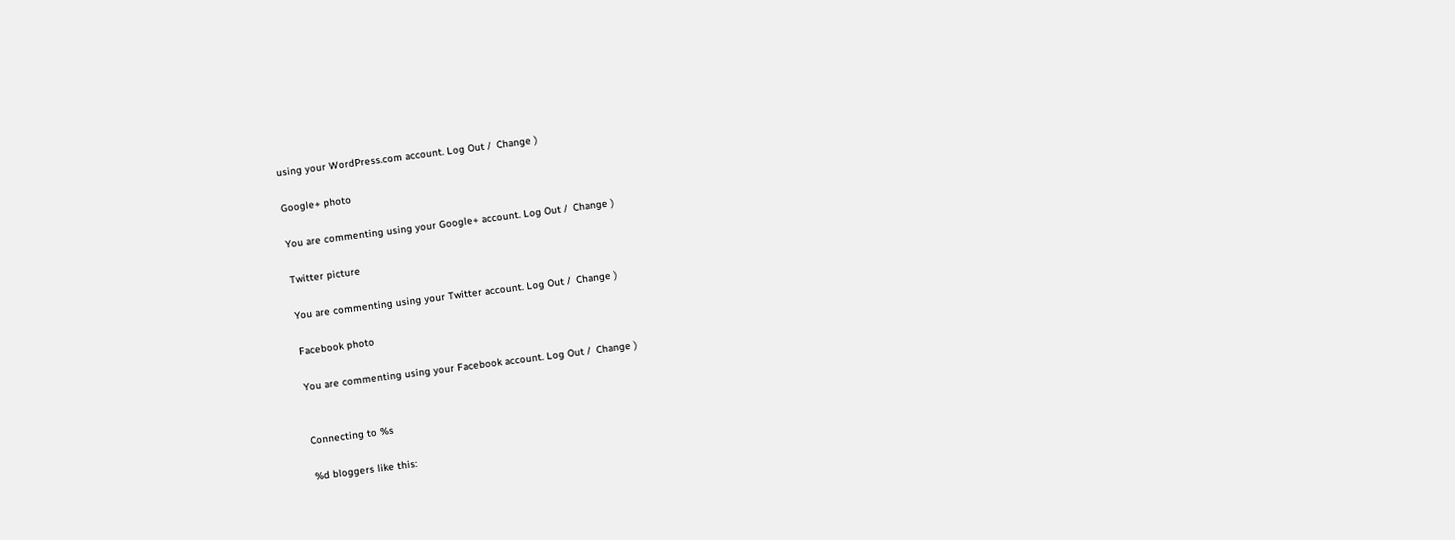using your WordPress.com account. Log Out /  Change )

Google+ photo

You are commenting using your Google+ account. Log Out /  Change )

Twitter picture

You are commenting using your Twitter account. Log Out /  Change )

Facebook photo

You are commenting using your Facebook account. Log Out /  Change )


Connecting to %s

%d bloggers like this: